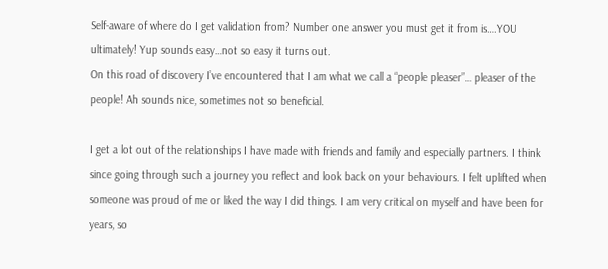Self-aware of where do I get validation from? Number one answer you must get it from is….YOU ultimately! Yup sounds easy…not so easy it turns out.
On this road of discovery I’ve encountered that I am what we call a “people pleaser”… pleaser of the people! Ah sounds nice, sometimes not so beneficial.

I get a lot out of the relationships I have made with friends and family and especially partners. I think since going through such a journey you reflect and look back on your behaviours. I felt uplifted when someone was proud of me or liked the way I did things. I am very critical on myself and have been for years, so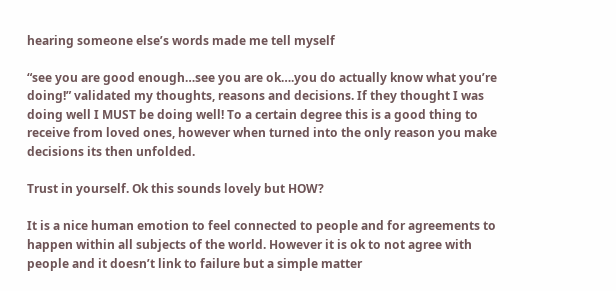hearing someone else’s words made me tell myself

“see you are good enough…see you are ok….you do actually know what you’re doing!” validated my thoughts, reasons and decisions. If they thought I was doing well I MUST be doing well! To a certain degree this is a good thing to receive from loved ones, however when turned into the only reason you make decisions its then unfolded.

Trust in yourself. Ok this sounds lovely but HOW?

It is a nice human emotion to feel connected to people and for agreements to happen within all subjects of the world. However it is ok to not agree with people and it doesn’t link to failure but a simple matter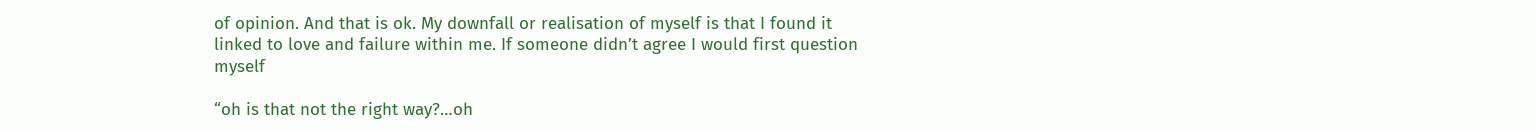of opinion. And that is ok. My downfall or realisation of myself is that I found it linked to love and failure within me. If someone didn’t agree I would first question myself

“oh is that not the right way?…oh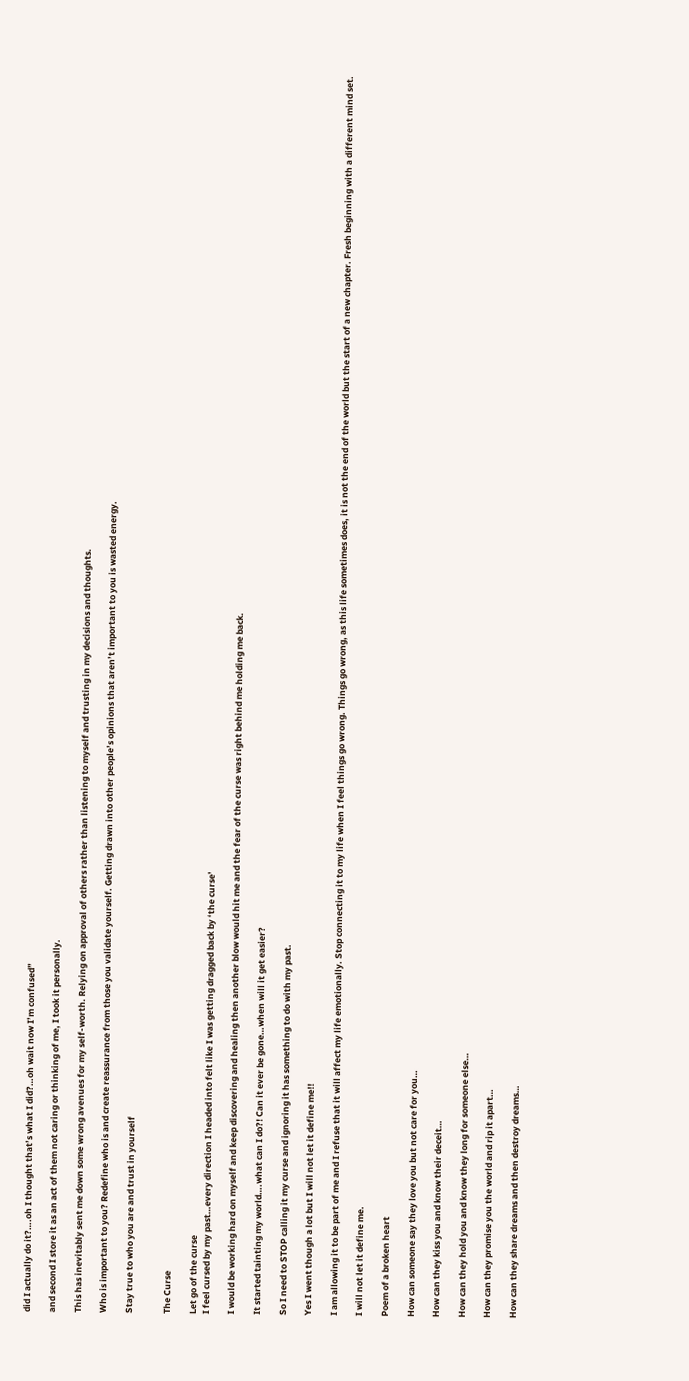did I actually do it?….oh I thought that’s what I did?…oh wait now I’m confused”

and second I store it as an act of them not caring or thinking of me, I took it personally.

This has inevitably sent me down some wrong avenues for my self-worth. Relying on approval of others rather than listening to myself and trusting in my decisions and thoughts.

Who is important to you? Redefine who is and create reassurance from those you validate yourself. Getting drawn into other people’s opinions that aren’t important to you is wasted energy.

Stay true to who you are and trust in yourself


The Curse

Let go of the curse
I feel cursed by my past…every direction I headed into felt like I was getting dragged back by ‘the curse’

I would be working hard on myself and keep discovering and healing then another blow would hit me and the fear of the curse was right behind me holding me back.

It started tainting my world….what can I do?! Can it ever be gone…when will it get easier?

So I need to STOP calling it my curse and ignoring it has something to do with my past.

Yes I went though a lot but I will not let it define me!!

I am allowing it to be part of me and I refuse that it will affect my life emotionally. Stop connecting it to my life when I feel things go wrong. Things go wrong, as this life sometimes does, it is not the end of the world but the start of a new chapter. Fresh beginning with a different mind set.

I will not let it define me.

Poem of a broken heart

How can someone say they love you but not care for you…

How can they kiss you and know their deceit…

How can they hold you and know they long for someone else…

How can they promise you the world and rip it apart…

How can they share dreams and then destroy dreams…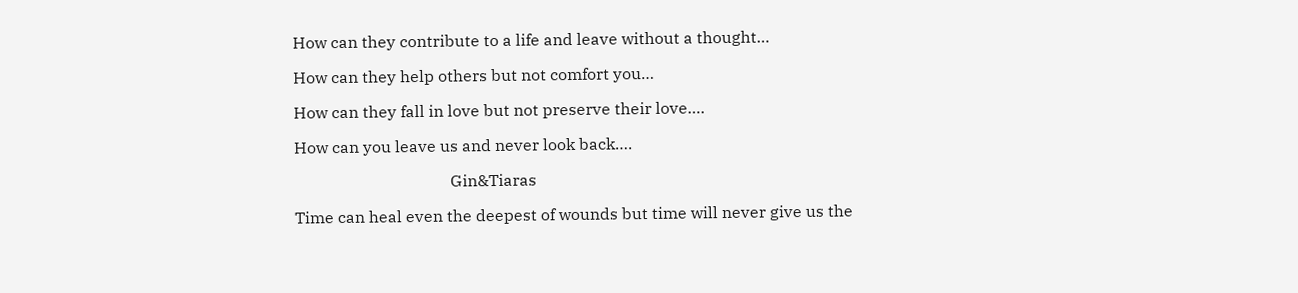How can they contribute to a life and leave without a thought…

How can they help others but not comfort you…

How can they fall in love but not preserve their love….

How can you leave us and never look back….

                                       Gin&Tiaras

Time can heal even the deepest of wounds but time will never give us the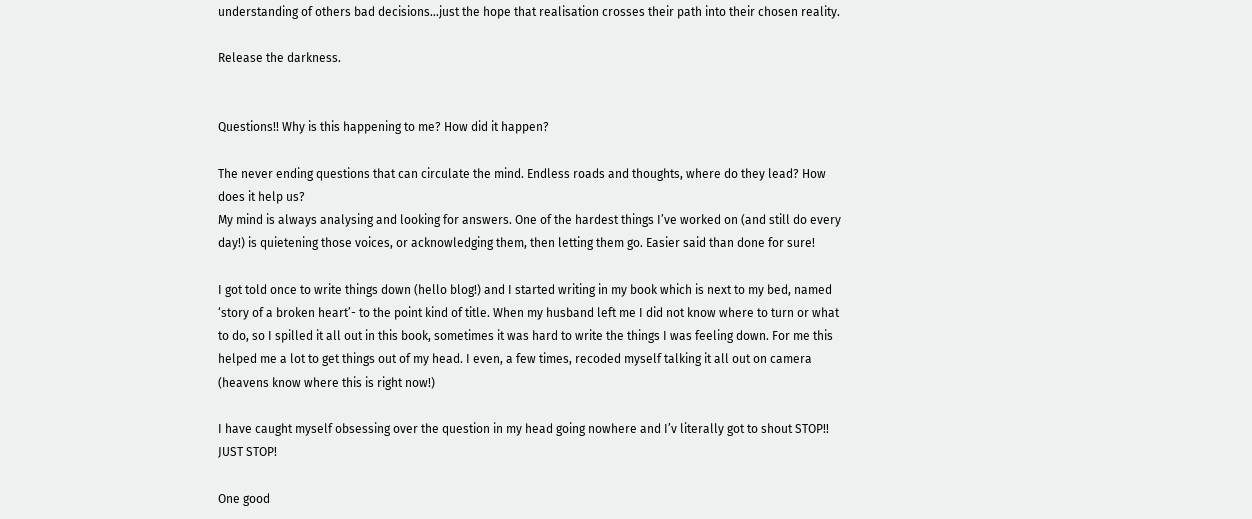understanding of others bad decisions…just the hope that realisation crosses their path into their chosen reality.

Release the darkness.


Questions!! Why is this happening to me? How did it happen?

The never ending questions that can circulate the mind. Endless roads and thoughts, where do they lead? How does it help us?
My mind is always analysing and looking for answers. One of the hardest things I’ve worked on (and still do every day!) is quietening those voices, or acknowledging them, then letting them go. Easier said than done for sure!

I got told once to write things down (hello blog!) and I started writing in my book which is next to my bed, named ‘story of a broken heart’- to the point kind of title. When my husband left me I did not know where to turn or what to do, so I spilled it all out in this book, sometimes it was hard to write the things I was feeling down. For me this helped me a lot to get things out of my head. I even, a few times, recoded myself talking it all out on camera (heavens know where this is right now!)

I have caught myself obsessing over the question in my head going nowhere and I’v literally got to shout STOP!! JUST STOP!

One good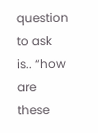question to ask is.. “how are these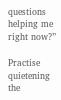questions helping me right now?”

Practise quietening the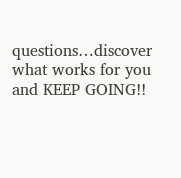questions…discover what works for you and KEEP GOING!!